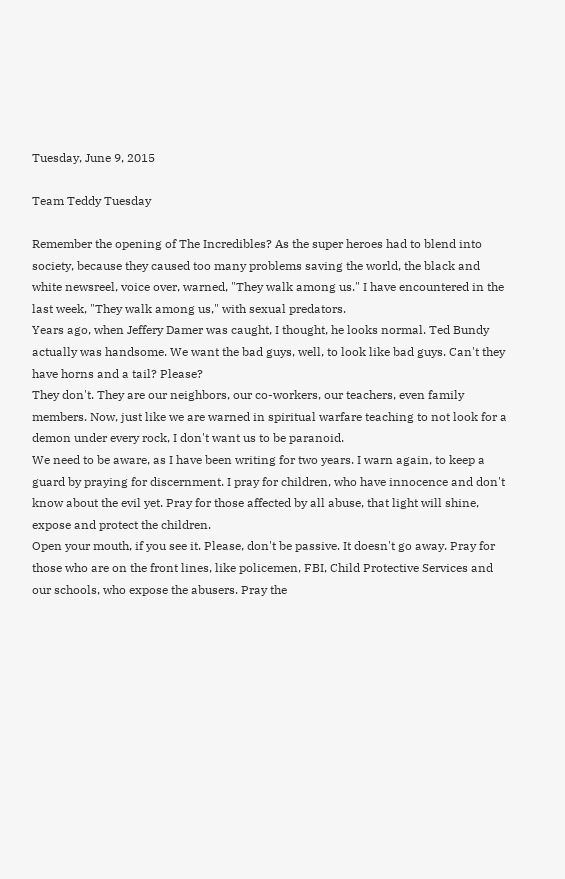Tuesday, June 9, 2015

Team Teddy Tuesday

Remember the opening of The Incredibles? As the super heroes had to blend into society, because they caused too many problems saving the world, the black and white newsreel, voice over, warned, "They walk among us." I have encountered in the last week, "They walk among us," with sexual predators.
Years ago, when Jeffery Damer was caught, I thought, he looks normal. Ted Bundy actually was handsome. We want the bad guys, well, to look like bad guys. Can't they have horns and a tail? Please?
They don't. They are our neighbors, our co-workers, our teachers, even family members. Now, just like we are warned in spiritual warfare teaching to not look for a demon under every rock, I don't want us to be paranoid.
We need to be aware, as I have been writing for two years. I warn again, to keep a guard by praying for discernment. I pray for children, who have innocence and don't know about the evil yet. Pray for those affected by all abuse, that light will shine, expose and protect the children.
Open your mouth, if you see it. Please, don't be passive. It doesn't go away. Pray for those who are on the front lines, like policemen, FBI, Child Protective Services and our schools, who expose the abusers. Pray the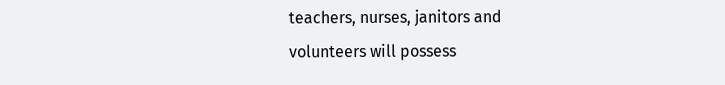teachers, nurses, janitors and volunteers will possess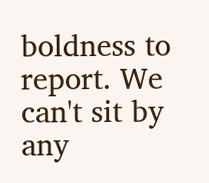boldness to report. We can't sit by any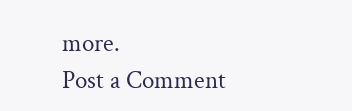more.
Post a Comment